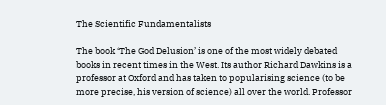The Scientific Fundamentalists

The book ‘The God Delusion’ is one of the most widely debated books in recent times in the West. Its author Richard Dawkins is a professor at Oxford and has taken to popularising science (to be more precise, his version of science) all over the world. Professor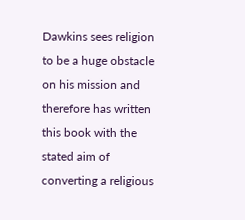Dawkins sees religion to be a huge obstacle on his mission and therefore has written this book with the stated aim of converting a religious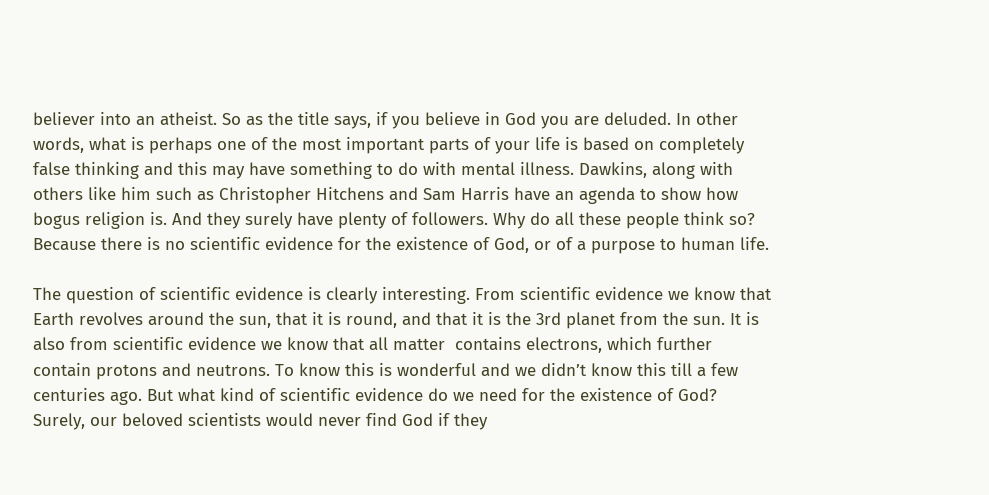believer into an atheist. So as the title says, if you believe in God you are deluded. In other words, what is perhaps one of the most important parts of your life is based on completely false thinking and this may have something to do with mental illness. Dawkins, along with others like him such as Christopher Hitchens and Sam Harris have an agenda to show how bogus religion is. And they surely have plenty of followers. Why do all these people think so? Because there is no scientific evidence for the existence of God, or of a purpose to human life.

The question of scientific evidence is clearly interesting. From scientific evidence we know that Earth revolves around the sun, that it is round, and that it is the 3rd planet from the sun. It is also from scientific evidence we know that all matter  contains electrons, which further contain protons and neutrons. To know this is wonderful and we didn’t know this till a few centuries ago. But what kind of scientific evidence do we need for the existence of God? Surely, our beloved scientists would never find God if they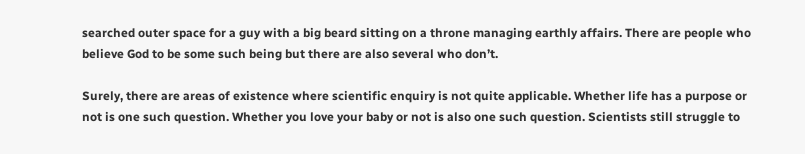searched outer space for a guy with a big beard sitting on a throne managing earthly affairs. There are people who believe God to be some such being but there are also several who don’t.

Surely, there are areas of existence where scientific enquiry is not quite applicable. Whether life has a purpose or not is one such question. Whether you love your baby or not is also one such question. Scientists still struggle to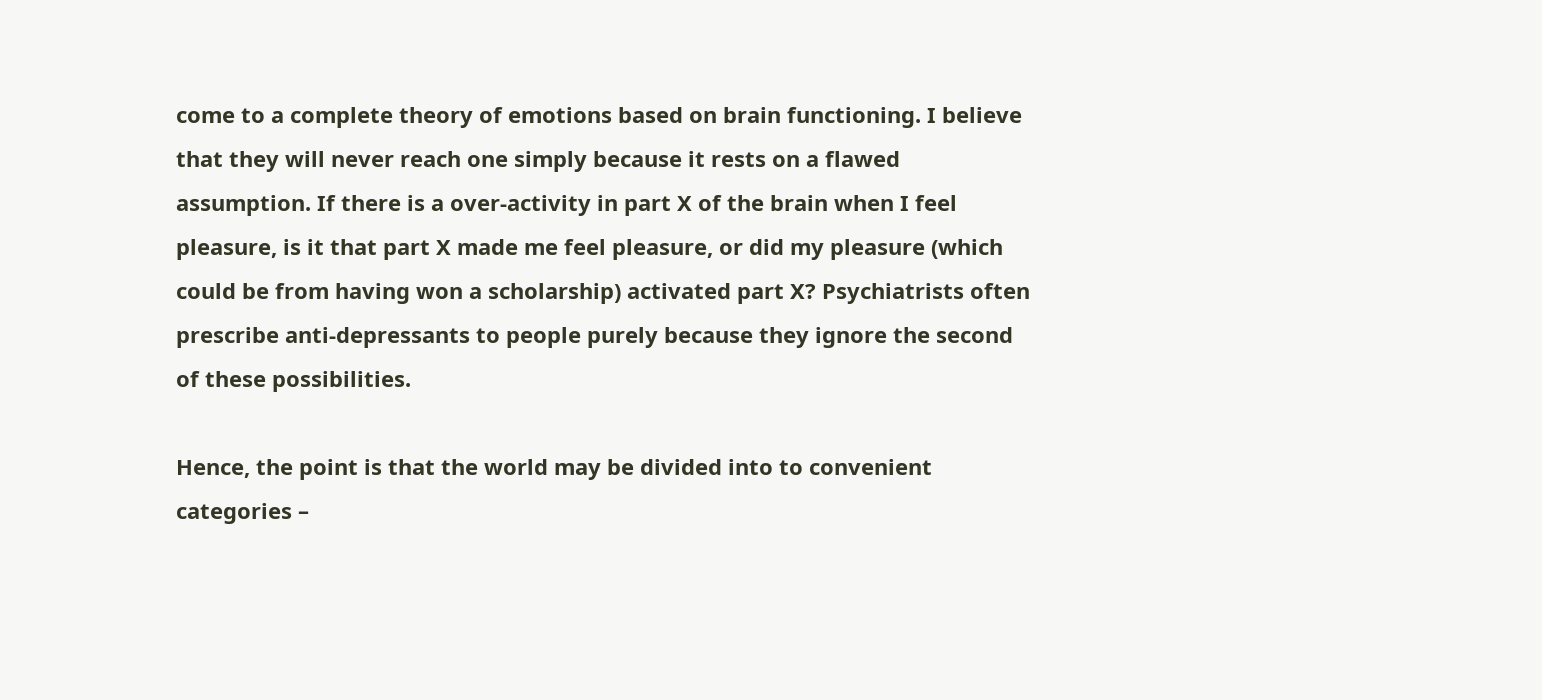come to a complete theory of emotions based on brain functioning. I believe that they will never reach one simply because it rests on a flawed assumption. If there is a over-activity in part X of the brain when I feel pleasure, is it that part X made me feel pleasure, or did my pleasure (which could be from having won a scholarship) activated part X? Psychiatrists often prescribe anti-depressants to people purely because they ignore the second of these possibilities.

Hence, the point is that the world may be divided into to convenient categories –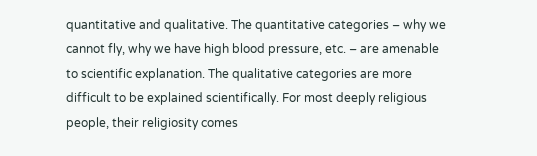quantitative and qualitative. The quantitative categories – why we cannot fly, why we have high blood pressure, etc. – are amenable to scientific explanation. The qualitative categories are more difficult to be explained scientifically. For most deeply religious people, their religiosity comes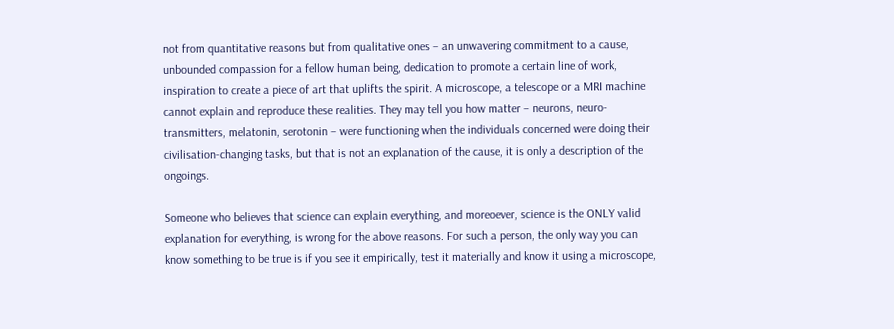not from quantitative reasons but from qualitative ones – an unwavering commitment to a cause, unbounded compassion for a fellow human being, dedication to promote a certain line of work, inspiration to create a piece of art that uplifts the spirit. A microscope, a telescope or a MRI machine cannot explain and reproduce these realities. They may tell you how matter – neurons, neuro-transmitters, melatonin, serotonin – were functioning when the individuals concerned were doing their civilisation-changing tasks, but that is not an explanation of the cause, it is only a description of the ongoings.

Someone who believes that science can explain everything, and moreoever, science is the ONLY valid explanation for everything, is wrong for the above reasons. For such a person, the only way you can know something to be true is if you see it empirically, test it materially and know it using a microscope,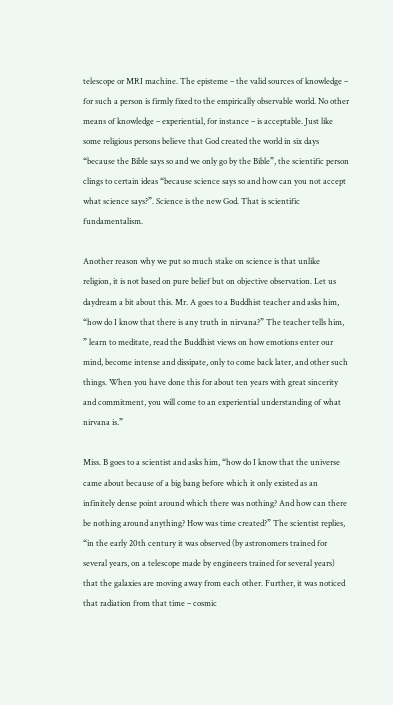telescope or MRI machine. The episteme – the valid sources of knowledge – for such a person is firmly fixed to the empirically observable world. No other means of knowledge – experiential, for instance – is acceptable. Just like some religious persons believe that God created the world in six days “because the Bible says so and we only go by the Bible”, the scientific person clings to certain ideas “because science says so and how can you not accept what science says?”. Science is the new God. That is scientific fundamentalism.

Another reason why we put so much stake on science is that unlike religion, it is not based on pure belief but on objective observation. Let us daydream a bit about this. Mr. A goes to a Buddhist teacher and asks him, “how do I know that there is any truth in nirvana?” The teacher tells him, ” learn to meditate, read the Buddhist views on how emotions enter our mind, become intense and dissipate, only to come back later, and other such things. When you have done this for about ten years with great sincerity and commitment, you will come to an experiential understanding of what nirvana is.”

Miss. B goes to a scientist and asks him, “how do I know that the universe came about because of a big bang before which it only existed as an infinitely dense point around which there was nothing? And how can there be nothing around anything? How was time created?” The scientist replies, “in the early 20th century it was observed (by astronomers trained for several years, on a telescope made by engineers trained for several years) that the galaxies are moving away from each other. Further, it was noticed that radiation from that time – cosmic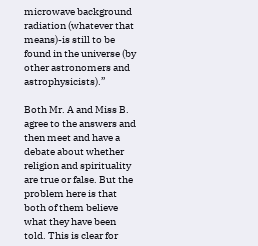microwave background radiation (whatever that means)-is still to be found in the universe (by other astronomers and astrophysicists).”

Both Mr. A and Miss B. agree to the answers and then meet and have a debate about whether religion and spirituality are true or false. But the problem here is that both of them believe what they have been told. This is clear for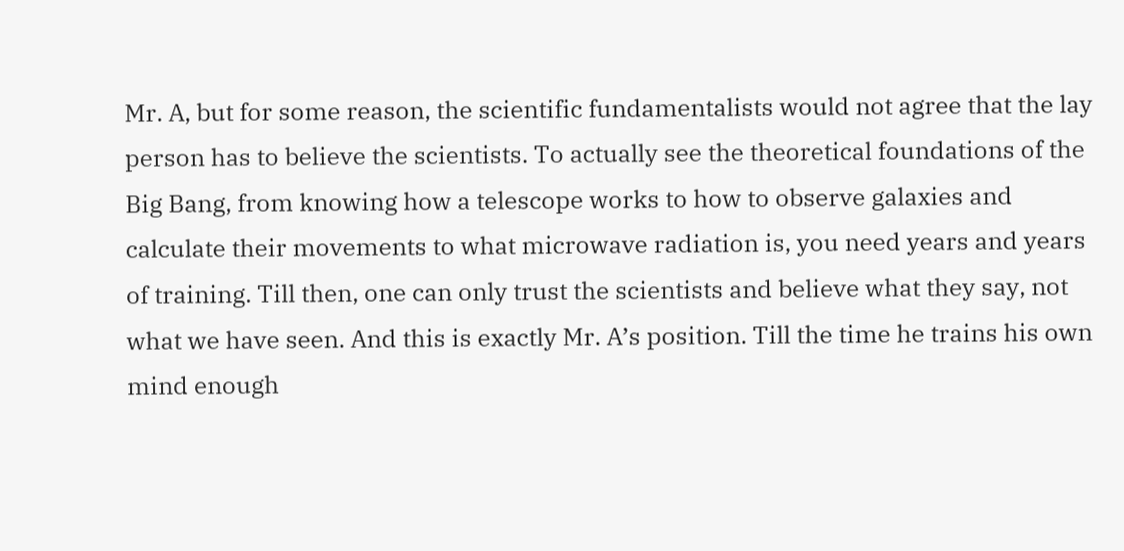Mr. A, but for some reason, the scientific fundamentalists would not agree that the lay person has to believe the scientists. To actually see the theoretical foundations of the Big Bang, from knowing how a telescope works to how to observe galaxies and calculate their movements to what microwave radiation is, you need years and years of training. Till then, one can only trust the scientists and believe what they say, not what we have seen. And this is exactly Mr. A’s position. Till the time he trains his own mind enough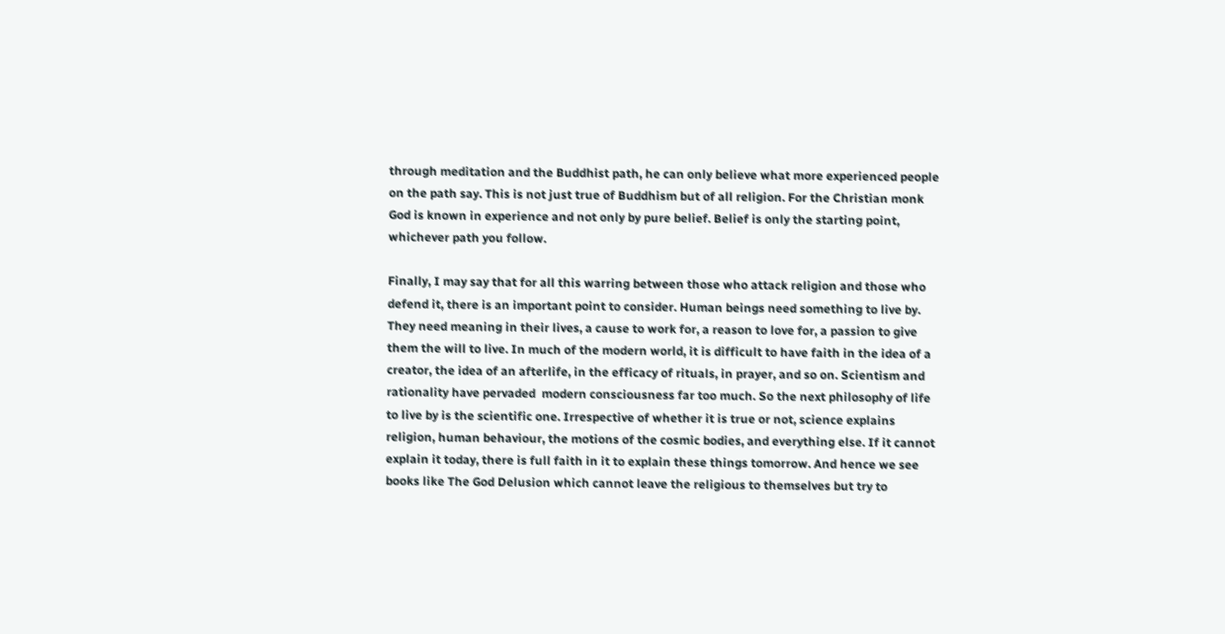through meditation and the Buddhist path, he can only believe what more experienced people on the path say. This is not just true of Buddhism but of all religion. For the Christian monk God is known in experience and not only by pure belief. Belief is only the starting point, whichever path you follow.

Finally, I may say that for all this warring between those who attack religion and those who defend it, there is an important point to consider. Human beings need something to live by. They need meaning in their lives, a cause to work for, a reason to love for, a passion to give them the will to live. In much of the modern world, it is difficult to have faith in the idea of a creator, the idea of an afterlife, in the efficacy of rituals, in prayer, and so on. Scientism and rationality have pervaded  modern consciousness far too much. So the next philosophy of life to live by is the scientific one. Irrespective of whether it is true or not, science explains religion, human behaviour, the motions of the cosmic bodies, and everything else. If it cannot explain it today, there is full faith in it to explain these things tomorrow. And hence we see books like The God Delusion which cannot leave the religious to themselves but try to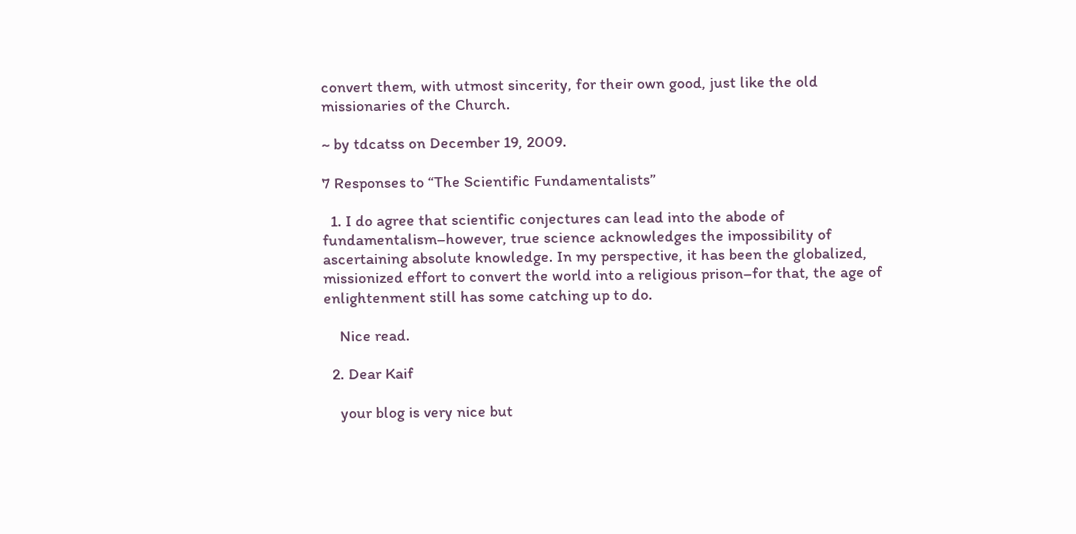convert them, with utmost sincerity, for their own good, just like the old missionaries of the Church.

~ by tdcatss on December 19, 2009.

7 Responses to “The Scientific Fundamentalists”

  1. I do agree that scientific conjectures can lead into the abode of fundamentalism–however, true science acknowledges the impossibility of ascertaining absolute knowledge. In my perspective, it has been the globalized, missionized effort to convert the world into a religious prison–for that, the age of enlightenment still has some catching up to do.

    Nice read.

  2. Dear Kaif

    your blog is very nice but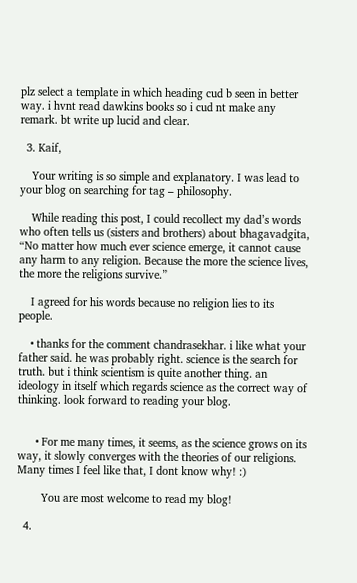plz select a template in which heading cud b seen in better way. i hvnt read dawkins books so i cud nt make any remark. bt write up lucid and clear.

  3. Kaif,

    Your writing is so simple and explanatory. I was lead to your blog on searching for tag – philosophy.

    While reading this post, I could recollect my dad’s words who often tells us (sisters and brothers) about bhagavadgita, “No matter how much ever science emerge, it cannot cause any harm to any religion. Because the more the science lives, the more the religions survive.”

    I agreed for his words because no religion lies to its people.

    • thanks for the comment chandrasekhar. i like what your father said. he was probably right. science is the search for truth. but i think scientism is quite another thing. an ideology in itself which regards science as the correct way of thinking. look forward to reading your blog.


      • For me many times, it seems, as the science grows on its way, it slowly converges with the theories of our religions. Many times I feel like that, I dont know why! :)

        You are most welcome to read my blog!

  4.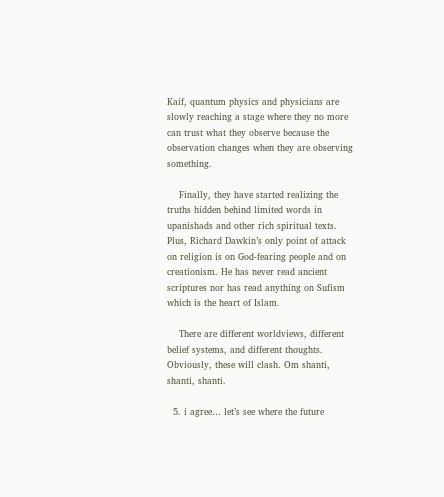Kaif, quantum physics and physicians are slowly reaching a stage where they no more can trust what they observe because the observation changes when they are observing something.

    Finally, they have started realizing the truths hidden behind limited words in upanishads and other rich spiritual texts. Plus, Richard Dawkin’s only point of attack on religion is on God-fearing people and on creationism. He has never read ancient scriptures nor has read anything on Sufism which is the heart of Islam.

    There are different worldviews, different belief systems, and different thoughts. Obviously, these will clash. Om shanti, shanti, shanti.

  5. i agree… let’s see where the future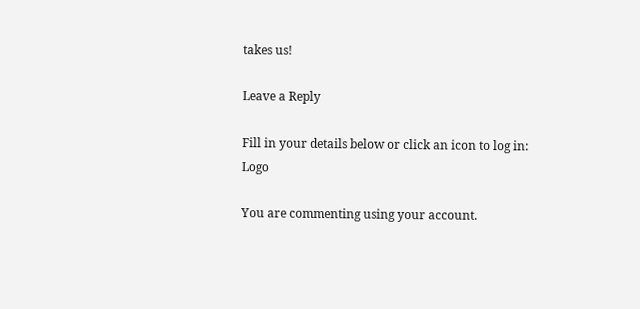takes us!

Leave a Reply

Fill in your details below or click an icon to log in: Logo

You are commenting using your account.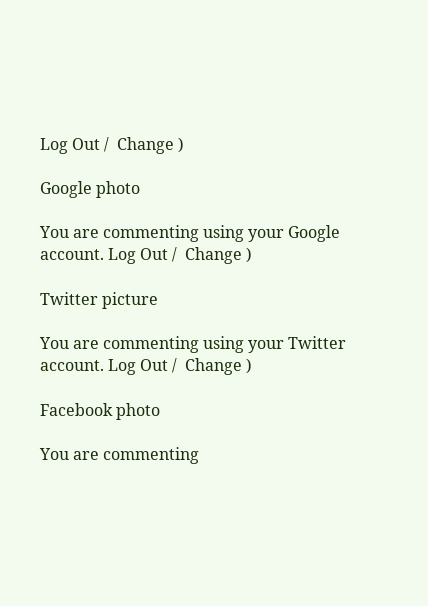Log Out /  Change )

Google photo

You are commenting using your Google account. Log Out /  Change )

Twitter picture

You are commenting using your Twitter account. Log Out /  Change )

Facebook photo

You are commenting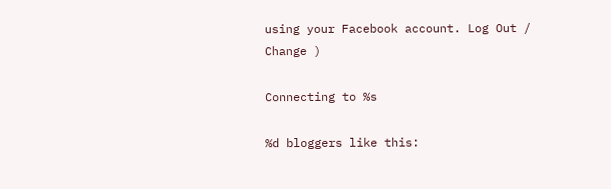using your Facebook account. Log Out /  Change )

Connecting to %s

%d bloggers like this: